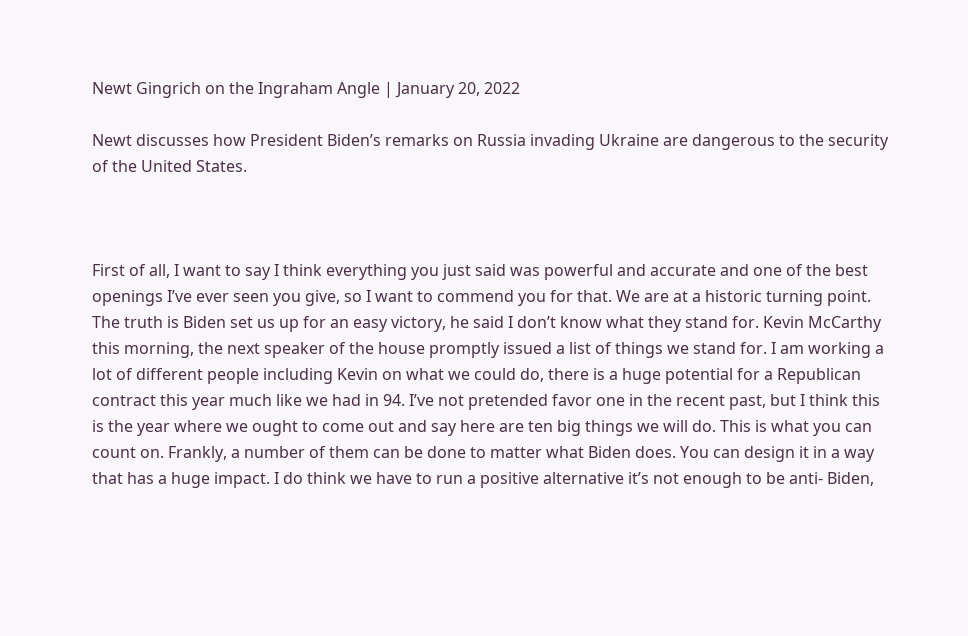Newt Gingrich on the Ingraham Angle | January 20, 2022

Newt discusses how President Biden’s remarks on Russia invading Ukraine are dangerous to the security of the United States.



First of all, I want to say I think everything you just said was powerful and accurate and one of the best openings I’ve ever seen you give, so I want to commend you for that. We are at a historic turning point. The truth is Biden set us up for an easy victory, he said I don’t know what they stand for. Kevin McCarthy this morning, the next speaker of the house promptly issued a list of things we stand for. I am working a lot of different people including Kevin on what we could do, there is a huge potential for a Republican contract this year much like we had in 94. I’ve not pretended favor one in the recent past, but I think this is the year where we ought to come out and say here are ten big things we will do. This is what you can count on. Frankly, a number of them can be done to matter what Biden does. You can design it in a way that has a huge impact. I do think we have to run a positive alternative it’s not enough to be anti- Biden,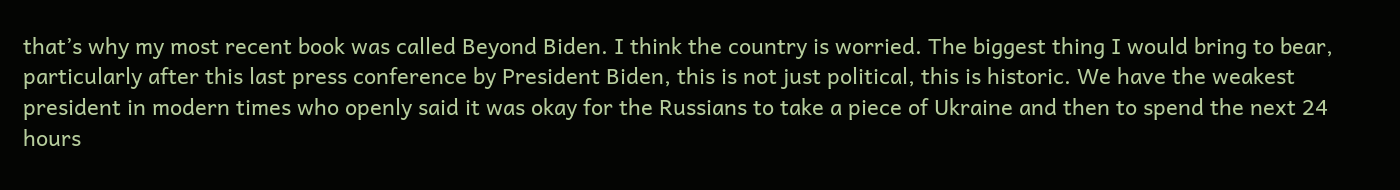that’s why my most recent book was called Beyond Biden. I think the country is worried. The biggest thing I would bring to bear, particularly after this last press conference by President Biden, this is not just political, this is historic. We have the weakest president in modern times who openly said it was okay for the Russians to take a piece of Ukraine and then to spend the next 24 hours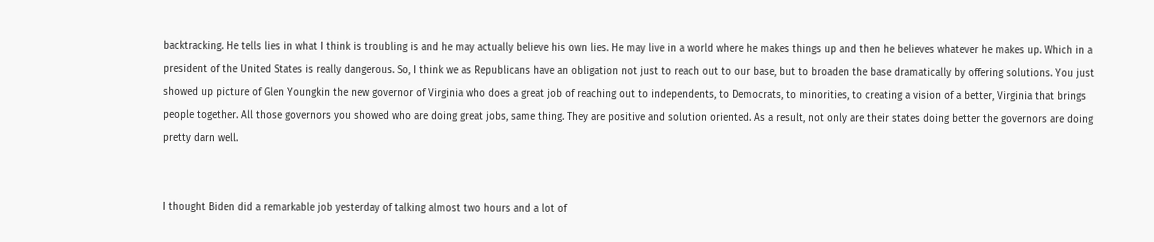backtracking. He tells lies in what I think is troubling is and he may actually believe his own lies. He may live in a world where he makes things up and then he believes whatever he makes up. Which in a president of the United States is really dangerous. So, I think we as Republicans have an obligation not just to reach out to our base, but to broaden the base dramatically by offering solutions. You just showed up picture of Glen Youngkin the new governor of Virginia who does a great job of reaching out to independents, to Democrats, to minorities, to creating a vision of a better, Virginia that brings people together. All those governors you showed who are doing great jobs, same thing. They are positive and solution oriented. As a result, not only are their states doing better the governors are doing pretty darn well.


I thought Biden did a remarkable job yesterday of talking almost two hours and a lot of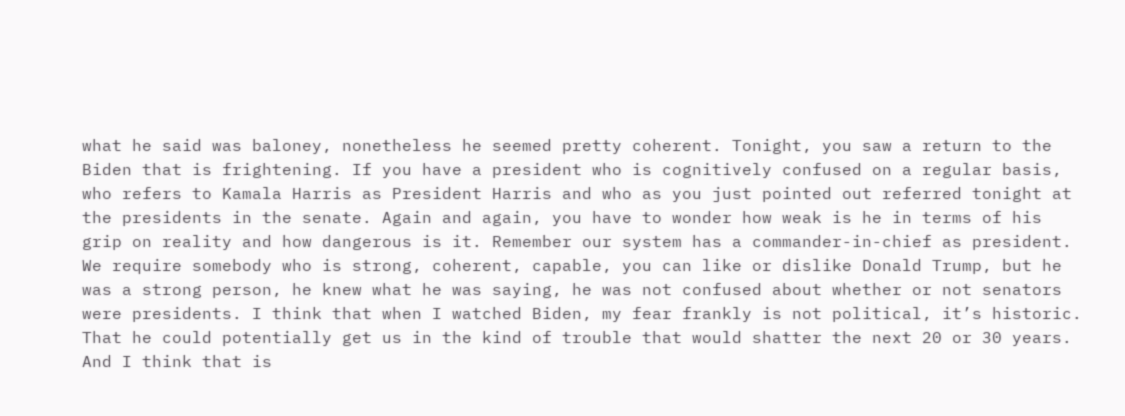what he said was baloney, nonetheless he seemed pretty coherent. Tonight, you saw a return to the Biden that is frightening. If you have a president who is cognitively confused on a regular basis, who refers to Kamala Harris as President Harris and who as you just pointed out referred tonight at the presidents in the senate. Again and again, you have to wonder how weak is he in terms of his grip on reality and how dangerous is it. Remember our system has a commander-in-chief as president. We require somebody who is strong, coherent, capable, you can like or dislike Donald Trump, but he was a strong person, he knew what he was saying, he was not confused about whether or not senators were presidents. I think that when I watched Biden, my fear frankly is not political, it’s historic. That he could potentially get us in the kind of trouble that would shatter the next 20 or 30 years. And I think that is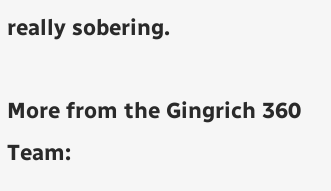really sobering.

More from the Gingrich 360 Team: